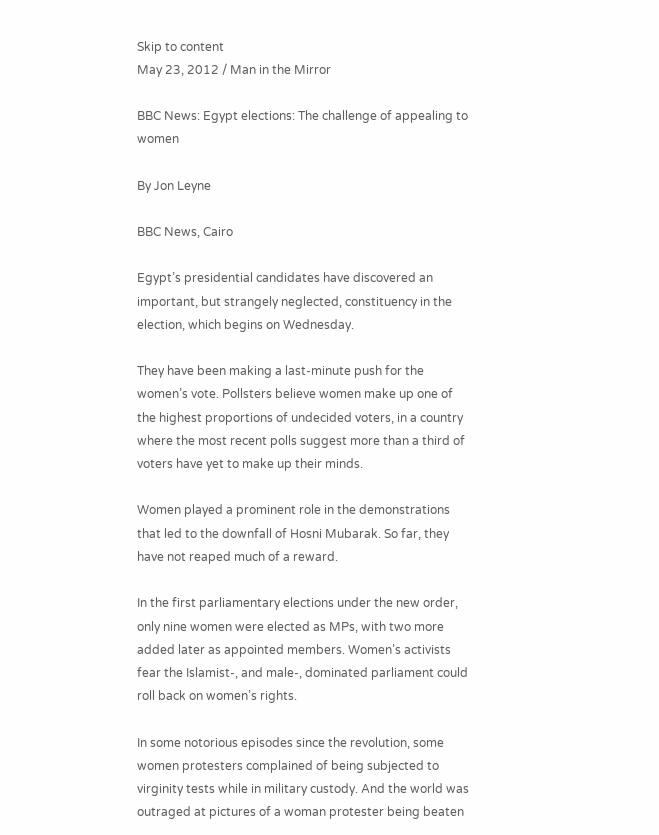Skip to content
May 23, 2012 / Man in the Mirror

BBC News: Egypt elections: The challenge of appealing to women

By Jon Leyne

BBC News, Cairo

Egypt’s presidential candidates have discovered an important, but strangely neglected, constituency in the election, which begins on Wednesday.

They have been making a last-minute push for the women’s vote. Pollsters believe women make up one of the highest proportions of undecided voters, in a country where the most recent polls suggest more than a third of voters have yet to make up their minds.

Women played a prominent role in the demonstrations that led to the downfall of Hosni Mubarak. So far, they have not reaped much of a reward.

In the first parliamentary elections under the new order, only nine women were elected as MPs, with two more added later as appointed members. Women’s activists fear the Islamist-, and male-, dominated parliament could roll back on women’s rights.

In some notorious episodes since the revolution, some women protesters complained of being subjected to virginity tests while in military custody. And the world was outraged at pictures of a woman protester being beaten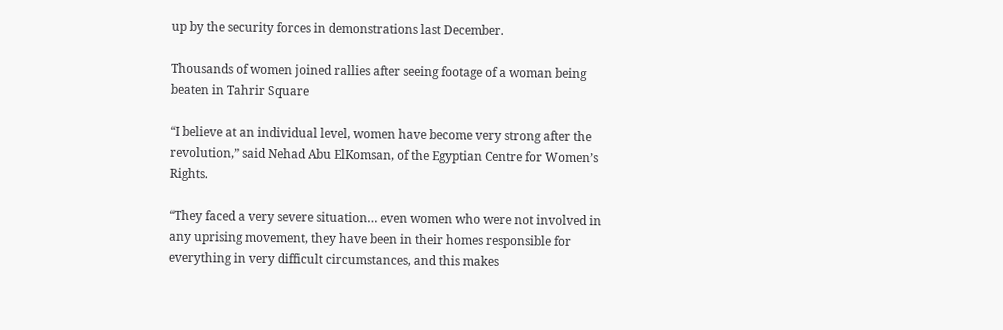up by the security forces in demonstrations last December.

Thousands of women joined rallies after seeing footage of a woman being beaten in Tahrir Square

“I believe at an individual level, women have become very strong after the revolution,” said Nehad Abu ElKomsan, of the Egyptian Centre for Women’s Rights.

“They faced a very severe situation… even women who were not involved in any uprising movement, they have been in their homes responsible for everything in very difficult circumstances, and this makes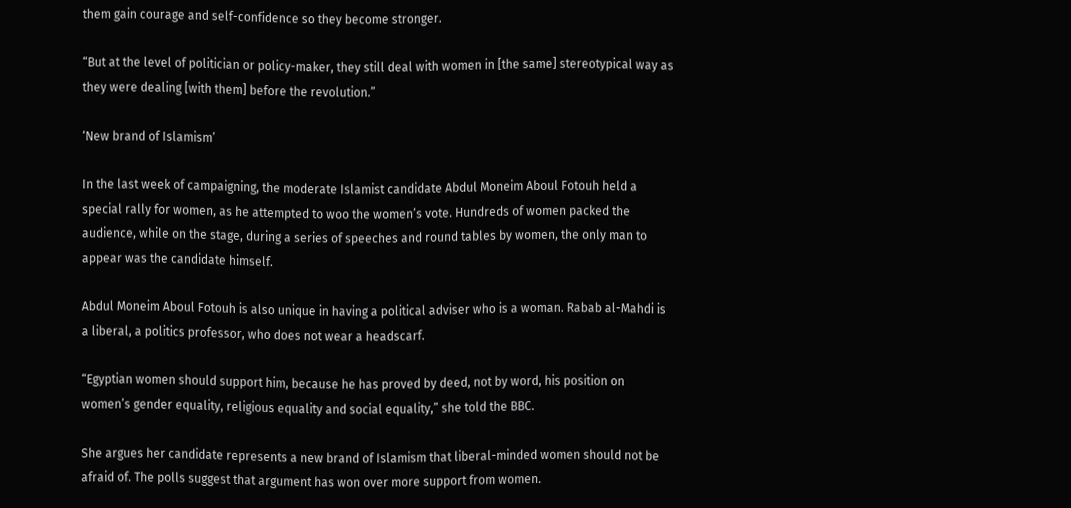them gain courage and self-confidence so they become stronger.

“But at the level of politician or policy-maker, they still deal with women in [the same] stereotypical way as they were dealing [with them] before the revolution.”

‘New brand of Islamism’

In the last week of campaigning, the moderate Islamist candidate Abdul Moneim Aboul Fotouh held a special rally for women, as he attempted to woo the women’s vote. Hundreds of women packed the audience, while on the stage, during a series of speeches and round tables by women, the only man to appear was the candidate himself.

Abdul Moneim Aboul Fotouh is also unique in having a political adviser who is a woman. Rabab al-Mahdi is a liberal, a politics professor, who does not wear a headscarf.

“Egyptian women should support him, because he has proved by deed, not by word, his position on women’s gender equality, religious equality and social equality,” she told the BBC.

She argues her candidate represents a new brand of Islamism that liberal-minded women should not be afraid of. The polls suggest that argument has won over more support from women.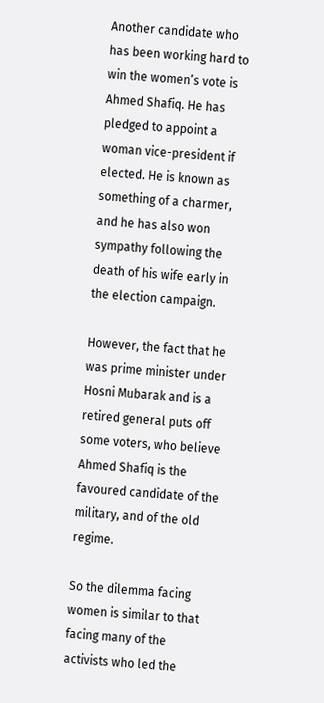Another candidate who has been working hard to win the women’s vote is Ahmed Shafiq. He has pledged to appoint a woman vice-president if elected. He is known as something of a charmer, and he has also won sympathy following the death of his wife early in the election campaign.

However, the fact that he was prime minister under Hosni Mubarak and is a retired general puts off some voters, who believe Ahmed Shafiq is the favoured candidate of the military, and of the old regime.

So the dilemma facing women is similar to that facing many of the activists who led the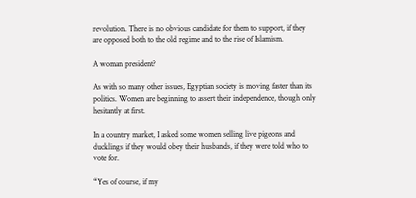revolution. There is no obvious candidate for them to support, if they are opposed both to the old regime and to the rise of Islamism.

A woman president?

As with so many other issues, Egyptian society is moving faster than its politics. Women are beginning to assert their independence, though only hesitantly at first.

In a country market, I asked some women selling live pigeons and ducklings if they would obey their husbands, if they were told who to vote for.

“Yes of course, if my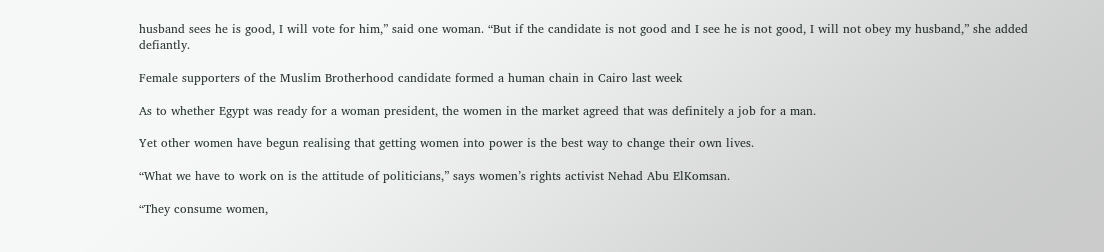husband sees he is good, I will vote for him,” said one woman. “But if the candidate is not good and I see he is not good, I will not obey my husband,” she added defiantly.

Female supporters of the Muslim Brotherhood candidate formed a human chain in Cairo last week

As to whether Egypt was ready for a woman president, the women in the market agreed that was definitely a job for a man.

Yet other women have begun realising that getting women into power is the best way to change their own lives.

“What we have to work on is the attitude of politicians,” says women’s rights activist Nehad Abu ElKomsan.

“They consume women,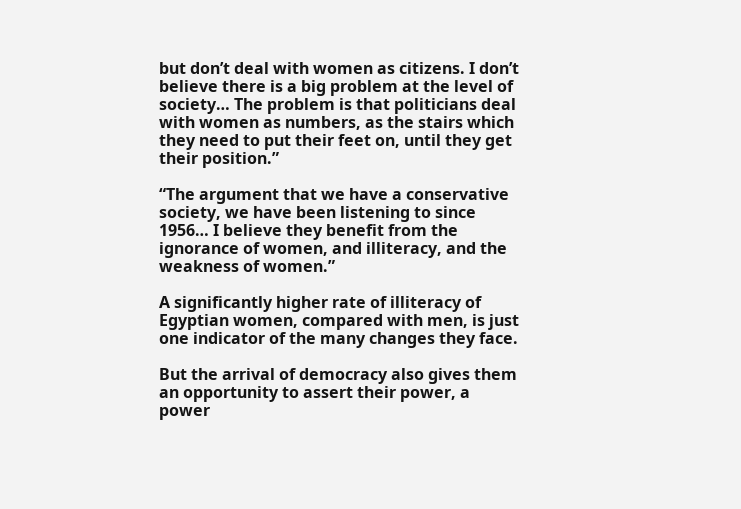but don’t deal with women as citizens. I don’t believe there is a big problem at the level of society… The problem is that politicians deal with women as numbers, as the stairs which they need to put their feet on, until they get their position.”

“The argument that we have a conservative society, we have been listening to since 1956… I believe they benefit from the ignorance of women, and illiteracy, and the weakness of women.”

A significantly higher rate of illiteracy of Egyptian women, compared with men, is just one indicator of the many changes they face.

But the arrival of democracy also gives them an opportunity to assert their power, a power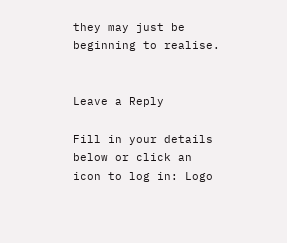they may just be beginning to realise.


Leave a Reply

Fill in your details below or click an icon to log in: Logo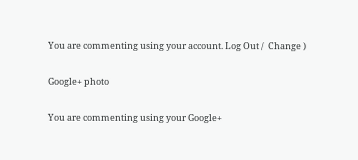You are commenting using your account. Log Out /  Change )

Google+ photo

You are commenting using your Google+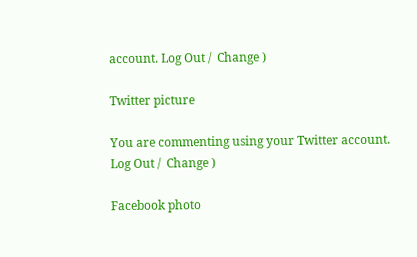account. Log Out /  Change )

Twitter picture

You are commenting using your Twitter account. Log Out /  Change )

Facebook photo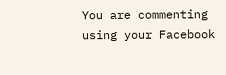You are commenting using your Facebook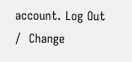account. Log Out /  Change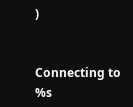)


Connecting to %s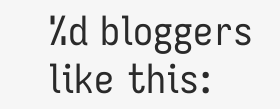%d bloggers like this: